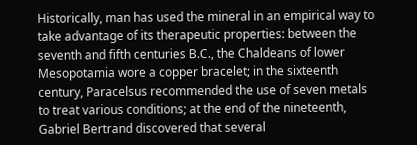Historically, man has used the mineral in an empirical way to take advantage of its therapeutic properties: between the seventh and fifth centuries B.C., the Chaldeans of lower Mesopotamia wore a copper bracelet; in the sixteenth century, Paracelsus recommended the use of seven metals to treat various conditions; at the end of the nineteenth, Gabriel Bertrand discovered that several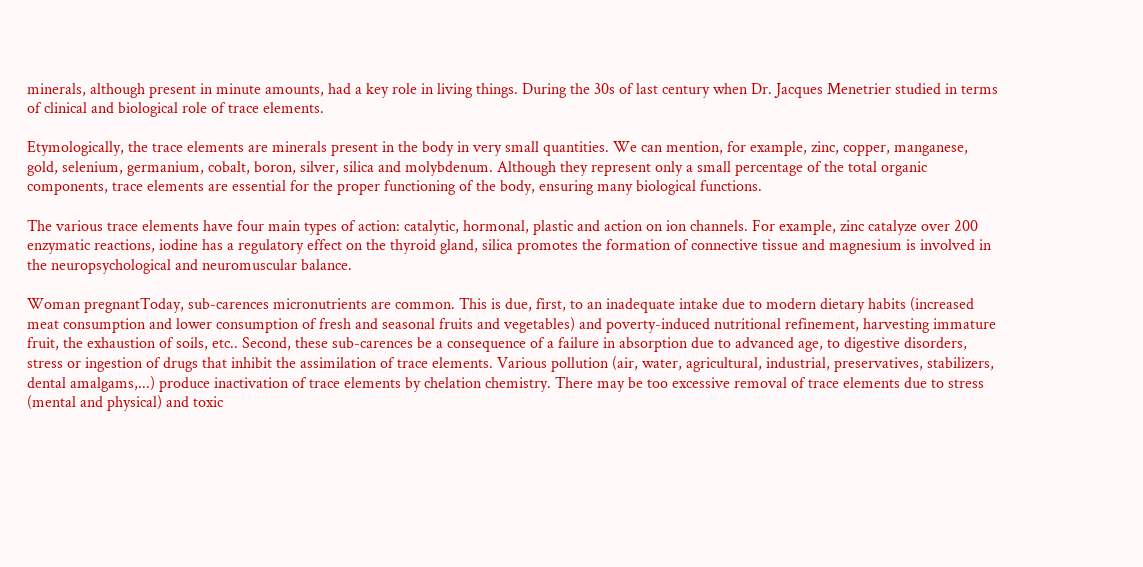minerals, although present in minute amounts, had a key role in living things. During the 30s of last century when Dr. Jacques Menetrier studied in terms of clinical and biological role of trace elements.

Etymologically, the trace elements are minerals present in the body in very small quantities. We can mention, for example, zinc, copper, manganese, gold, selenium, germanium, cobalt, boron, silver, silica and molybdenum. Although they represent only a small percentage of the total organic components, trace elements are essential for the proper functioning of the body, ensuring many biological functions.

The various trace elements have four main types of action: catalytic, hormonal, plastic and action on ion channels. For example, zinc catalyze over 200 enzymatic reactions, iodine has a regulatory effect on the thyroid gland, silica promotes the formation of connective tissue and magnesium is involved in the neuropsychological and neuromuscular balance.

Woman pregnantToday, sub-carences micronutrients are common. This is due, first, to an inadequate intake due to modern dietary habits (increased meat consumption and lower consumption of fresh and seasonal fruits and vegetables) and poverty-induced nutritional refinement, harvesting immature fruit, the exhaustion of soils, etc.. Second, these sub-carences be a consequence of a failure in absorption due to advanced age, to digestive disorders, stress or ingestion of drugs that inhibit the assimilation of trace elements. Various pollution (air, water, agricultural, industrial, preservatives, stabilizers, dental amalgams,...) produce inactivation of trace elements by chelation chemistry. There may be too excessive removal of trace elements due to stress (mental and physical) and toxic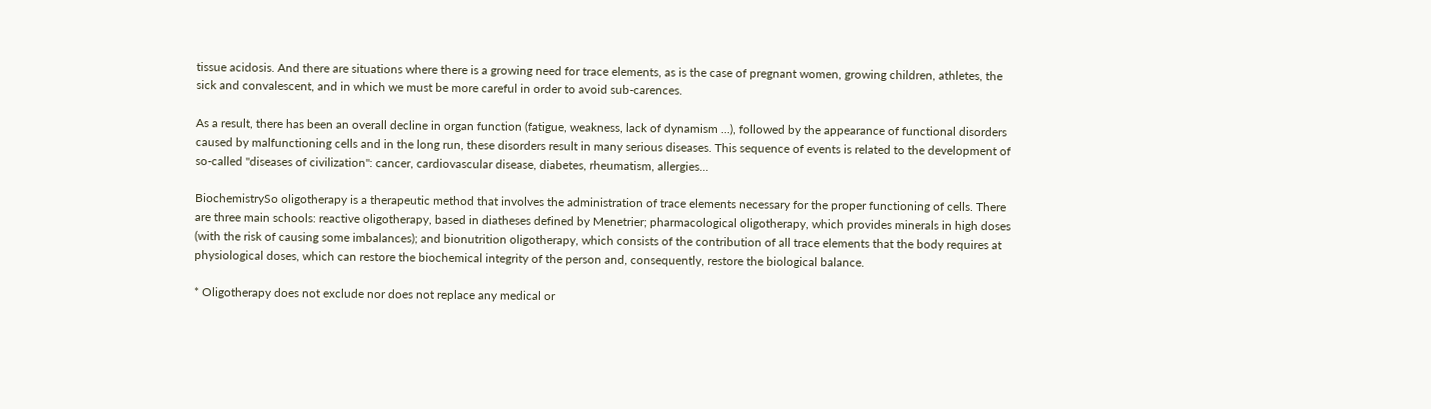tissue acidosis. And there are situations where there is a growing need for trace elements, as is the case of pregnant women, growing children, athletes, the sick and convalescent, and in which we must be more careful in order to avoid sub-carences.

As a result, there has been an overall decline in organ function (fatigue, weakness, lack of dynamism ...), followed by the appearance of functional disorders caused by malfunctioning cells and in the long run, these disorders result in many serious diseases. This sequence of events is related to the development of so-called "diseases of civilization": cancer, cardiovascular disease, diabetes, rheumatism, allergies...

BiochemistrySo oligotherapy is a therapeutic method that involves the administration of trace elements necessary for the proper functioning of cells. There are three main schools: reactive oligotherapy, based in diatheses defined by Menetrier; pharmacological oligotherapy, which provides minerals in high doses (with the risk of causing some imbalances); and bionutrition oligotherapy, which consists of the contribution of all trace elements that the body requires at physiological doses, which can restore the biochemical integrity of the person and, consequently, restore the biological balance.

* Oligotherapy does not exclude nor does not replace any medical or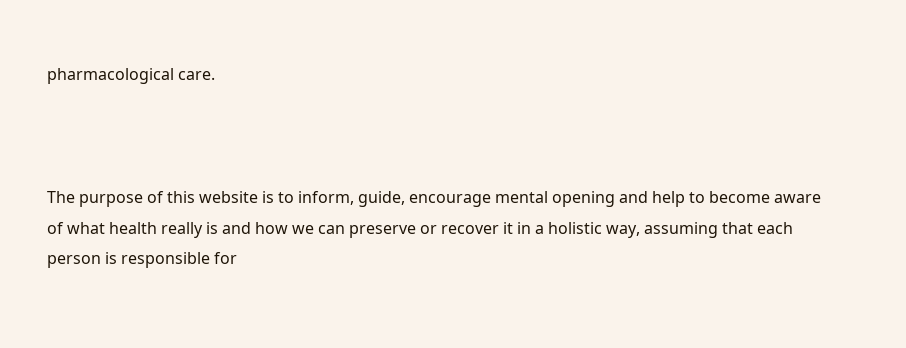pharmacological care.



The purpose of this website is to inform, guide, encourage mental opening and help to become aware of what health really is and how we can preserve or recover it in a holistic way, assuming that each person is responsible for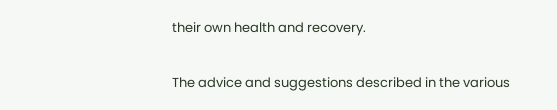their own health and recovery.

The advice and suggestions described in the various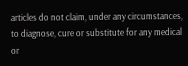articles do not claim, under any circumstances, to diagnose, cure or substitute for any medical or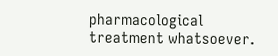pharmacological treatment whatsoever.